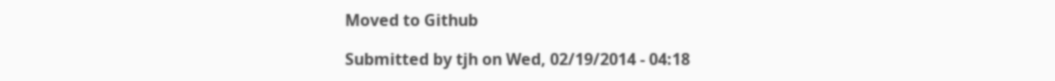Moved to Github

Submitted by tjh on Wed, 02/19/2014 - 04:18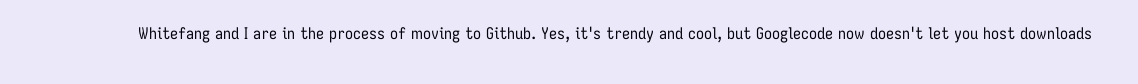Whitefang and I are in the process of moving to Github. Yes, it's trendy and cool, but Googlecode now doesn't let you host downloads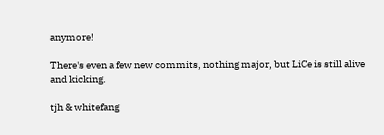anymore!

There's even a few new commits, nothing major, but LiCe is still alive and kicking.

tjh & whitefang